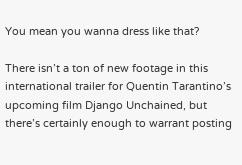You mean you wanna dress like that?

There isn’t a ton of new footage in this international trailer for Quentin Tarantino’s upcoming film Django Unchained, but there’s certainly enough to warrant posting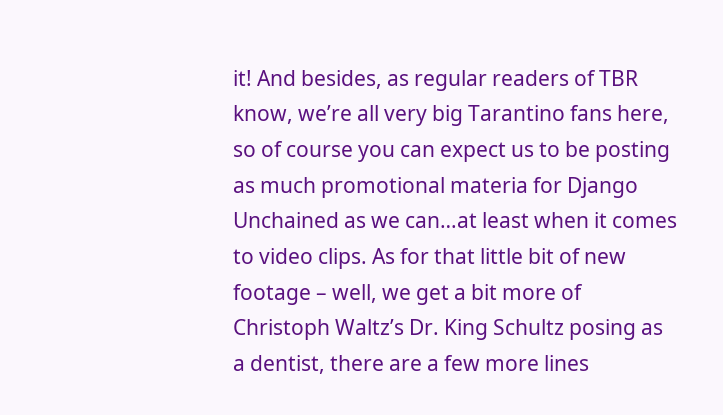it! And besides, as regular readers of TBR know, we’re all very big Tarantino fans here, so of course you can expect us to be posting as much promotional materia for Django Unchained as we can…at least when it comes to video clips. As for that little bit of new footage – well, we get a bit more of Christoph Waltz’s Dr. King Schultz posing as a dentist, there are a few more lines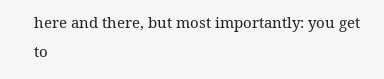here and there, but most importantly: you get to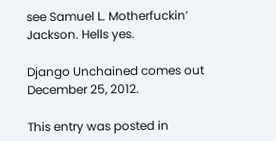see Samuel L. Motherfuckin’ Jackson. Hells yes.

Django Unchained comes out December 25, 2012.

This entry was posted in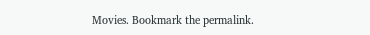Movies. Bookmark the permalink.